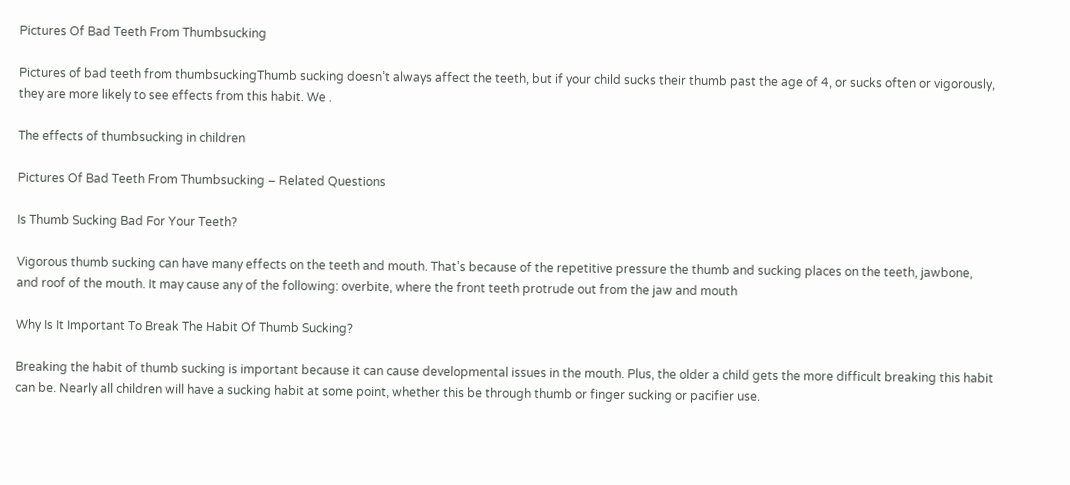Pictures Of Bad Teeth From Thumbsucking

Pictures of bad teeth from thumbsuckingThumb sucking doesn’t always affect the teeth, but if your child sucks their thumb past the age of 4, or sucks often or vigorously, they are more likely to see effects from this habit. We .

The effects of thumbsucking in children

Pictures Of Bad Teeth From Thumbsucking – Related Questions

Is Thumb Sucking Bad For Your Teeth?

Vigorous thumb sucking can have many effects on the teeth and mouth. That’s because of the repetitive pressure the thumb and sucking places on the teeth, jawbone, and roof of the mouth. It may cause any of the following: overbite, where the front teeth protrude out from the jaw and mouth

Why Is It Important To Break The Habit Of Thumb Sucking?

Breaking the habit of thumb sucking is important because it can cause developmental issues in the mouth. Plus, the older a child gets the more difficult breaking this habit can be. Nearly all children will have a sucking habit at some point, whether this be through thumb or finger sucking or pacifier use.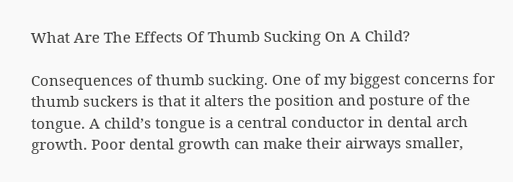What Are The Effects Of Thumb Sucking On A Child?

Consequences of thumb sucking. One of my biggest concerns for thumb suckers is that it alters the position and posture of the tongue. A child’s tongue is a central conductor in dental arch growth. Poor dental growth can make their airways smaller,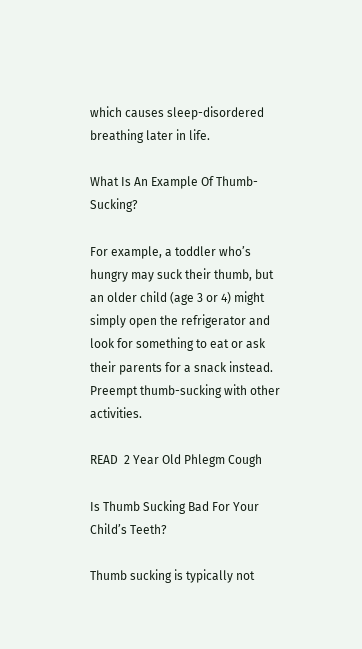which causes sleep-disordered breathing later in life.

What Is An Example Of Thumb-Sucking?

For example, a toddler who’s hungry may suck their thumb, but an older child (age 3 or 4) might simply open the refrigerator and look for something to eat or ask their parents for a snack instead. Preempt thumb-sucking with other activities.

READ  2 Year Old Phlegm Cough

Is Thumb Sucking Bad For Your Child’s Teeth?

Thumb sucking is typically not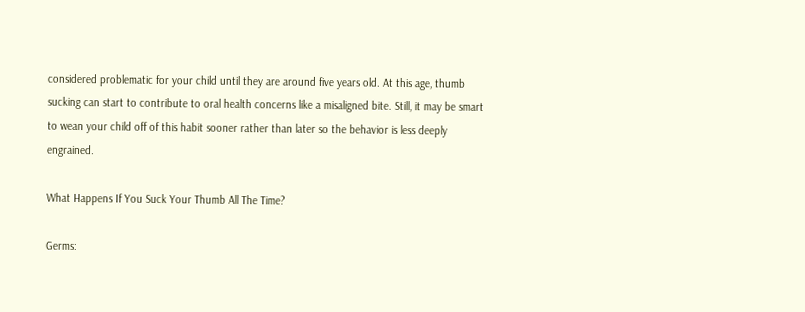considered problematic for your child until they are around five years old. At this age, thumb sucking can start to contribute to oral health concerns like a misaligned bite. Still, it may be smart to wean your child off of this habit sooner rather than later so the behavior is less deeply engrained.

What Happens If You Suck Your Thumb All The Time?

Germs: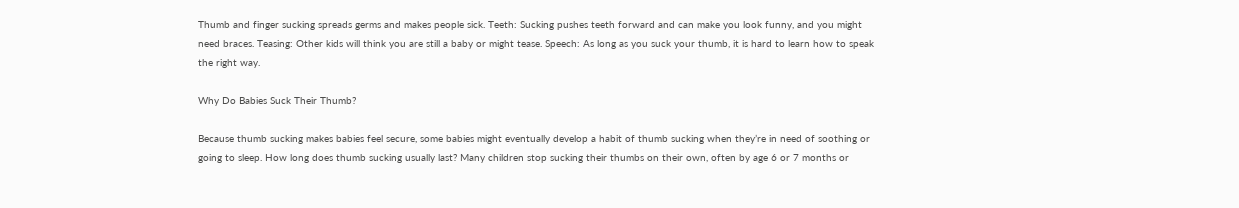Thumb and finger sucking spreads germs and makes people sick. Teeth: Sucking pushes teeth forward and can make you look funny, and you might need braces. Teasing: Other kids will think you are still a baby or might tease. Speech: As long as you suck your thumb, it is hard to learn how to speak the right way.

Why Do Babies Suck Their Thumb?

Because thumb sucking makes babies feel secure, some babies might eventually develop a habit of thumb sucking when they’re in need of soothing or going to sleep. How long does thumb sucking usually last? Many children stop sucking their thumbs on their own, often by age 6 or 7 months or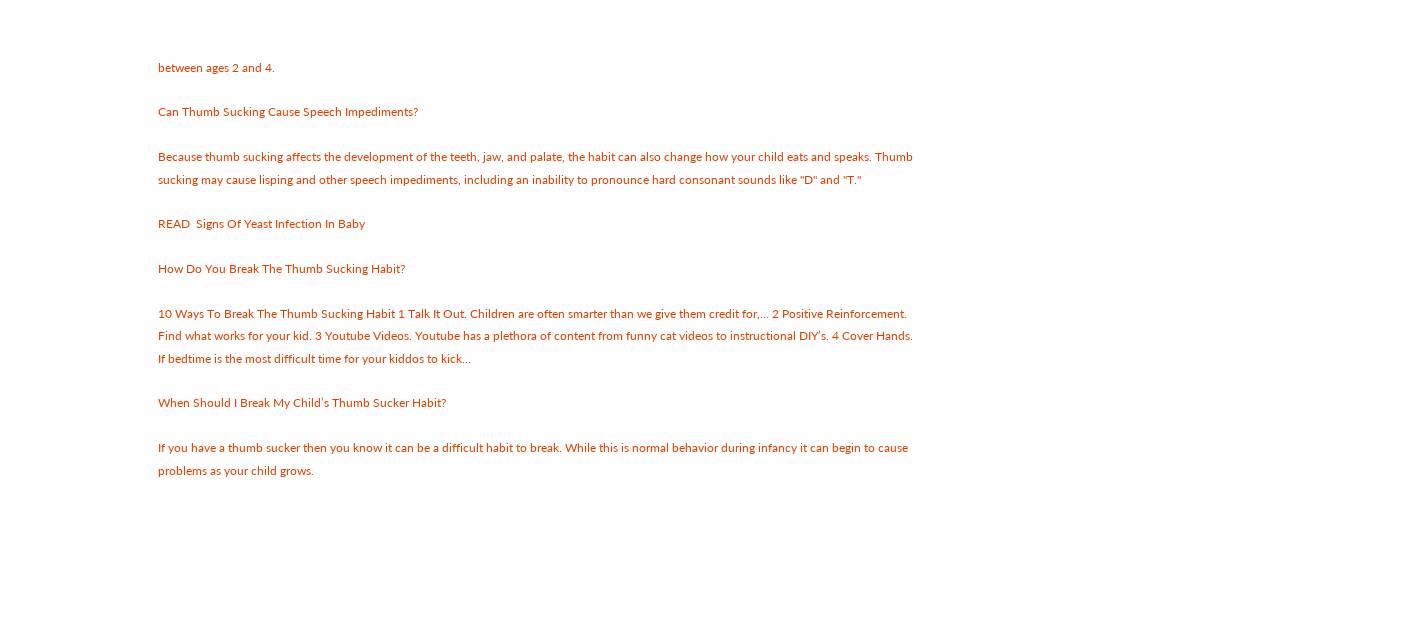between ages 2 and 4.

Can Thumb Sucking Cause Speech Impediments?

Because thumb sucking affects the development of the teeth, jaw, and palate, the habit can also change how your child eats and speaks. Thumb sucking may cause lisping and other speech impediments, including an inability to pronounce hard consonant sounds like "D" and "T."

READ  Signs Of Yeast Infection In Baby

How Do You Break The Thumb Sucking Habit?

10 Ways To Break The Thumb Sucking Habit 1 Talk It Out. Children are often smarter than we give them credit for,… 2 Positive Reinforcement. Find what works for your kid. 3 Youtube Videos. Youtube has a plethora of content from funny cat videos to instructional DIY’s. 4 Cover Hands. If bedtime is the most difficult time for your kiddos to kick…

When Should I Break My Child’s Thumb Sucker Habit?

If you have a thumb sucker then you know it can be a difficult habit to break. While this is normal behavior during infancy it can begin to cause problems as your child grows.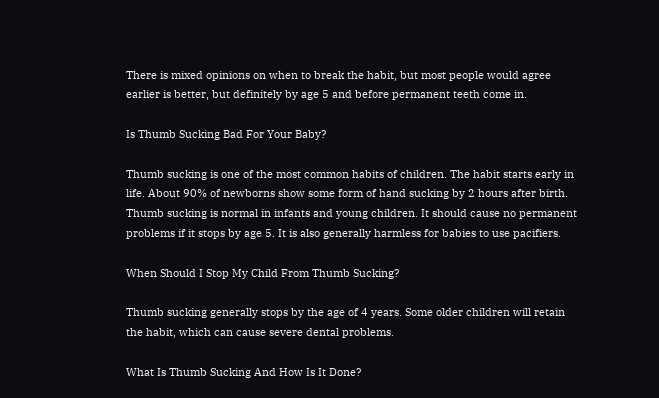There is mixed opinions on when to break the habit, but most people would agree earlier is better, but definitely by age 5 and before permanent teeth come in.

Is Thumb Sucking Bad For Your Baby?

Thumb sucking is one of the most common habits of children. The habit starts early in life. About 90% of newborns show some form of hand sucking by 2 hours after birth. Thumb sucking is normal in infants and young children. It should cause no permanent problems if it stops by age 5. It is also generally harmless for babies to use pacifiers.

When Should I Stop My Child From Thumb Sucking?

Thumb sucking generally stops by the age of 4 years. Some older children will retain the habit, which can cause severe dental problems.

What Is Thumb Sucking And How Is It Done?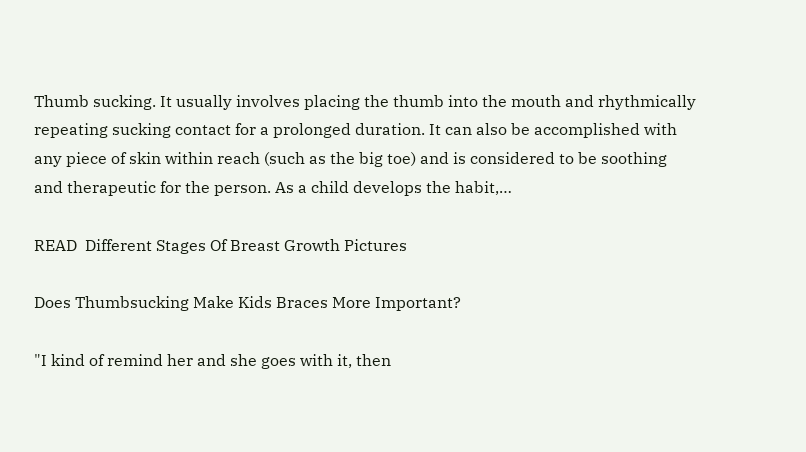Thumb sucking. It usually involves placing the thumb into the mouth and rhythmically repeating sucking contact for a prolonged duration. It can also be accomplished with any piece of skin within reach (such as the big toe) and is considered to be soothing and therapeutic for the person. As a child develops the habit,…

READ  Different Stages Of Breast Growth Pictures

Does Thumbsucking Make Kids Braces More Important?

"I kind of remind her and she goes with it, then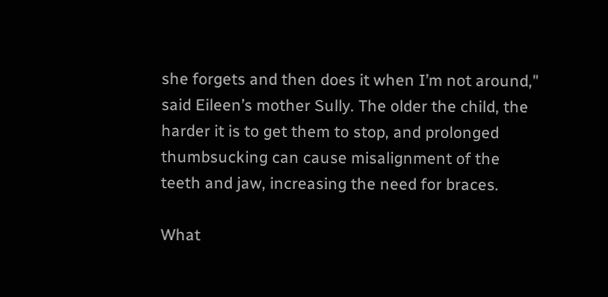she forgets and then does it when I’m not around," said Eileen’s mother Sully. The older the child, the harder it is to get them to stop, and prolonged thumbsucking can cause misalignment of the teeth and jaw, increasing the need for braces.

What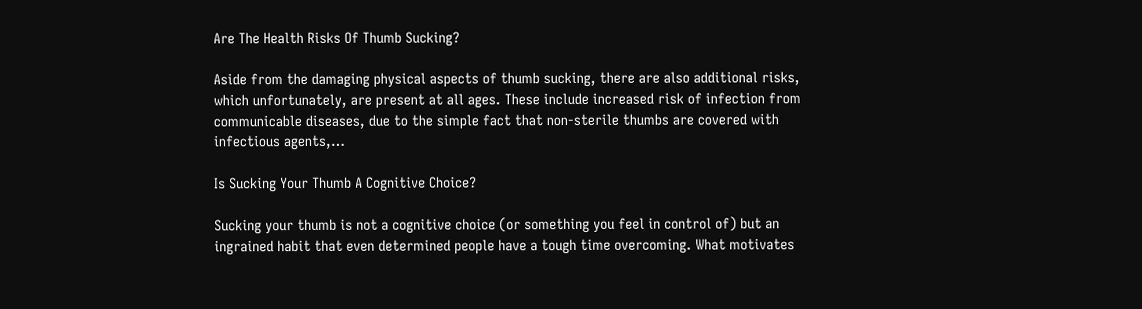Are The Health Risks Of Thumb Sucking?

Aside from the damaging physical aspects of thumb sucking, there are also additional risks, which unfortunately, are present at all ages. These include increased risk of infection from communicable diseases, due to the simple fact that non-sterile thumbs are covered with infectious agents,…

Is Sucking Your Thumb A Cognitive Choice?

Sucking your thumb is not a cognitive choice (or something you feel in control of) but an ingrained habit that even determined people have a tough time overcoming. What motivates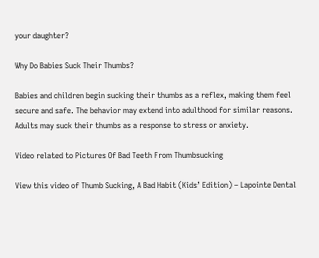your daughter?

Why Do Babies Suck Their Thumbs?

Babies and children begin sucking their thumbs as a reflex, making them feel secure and safe. The behavior may extend into adulthood for similar reasons. Adults may suck their thumbs as a response to stress or anxiety.

Video related to Pictures Of Bad Teeth From Thumbsucking

View this video of Thumb Sucking, A Bad Habit (Kids’ Edition) – Lapointe Dental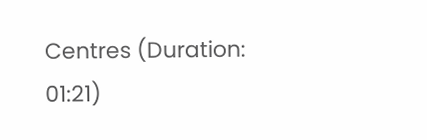Centres (Duration: 01:21)